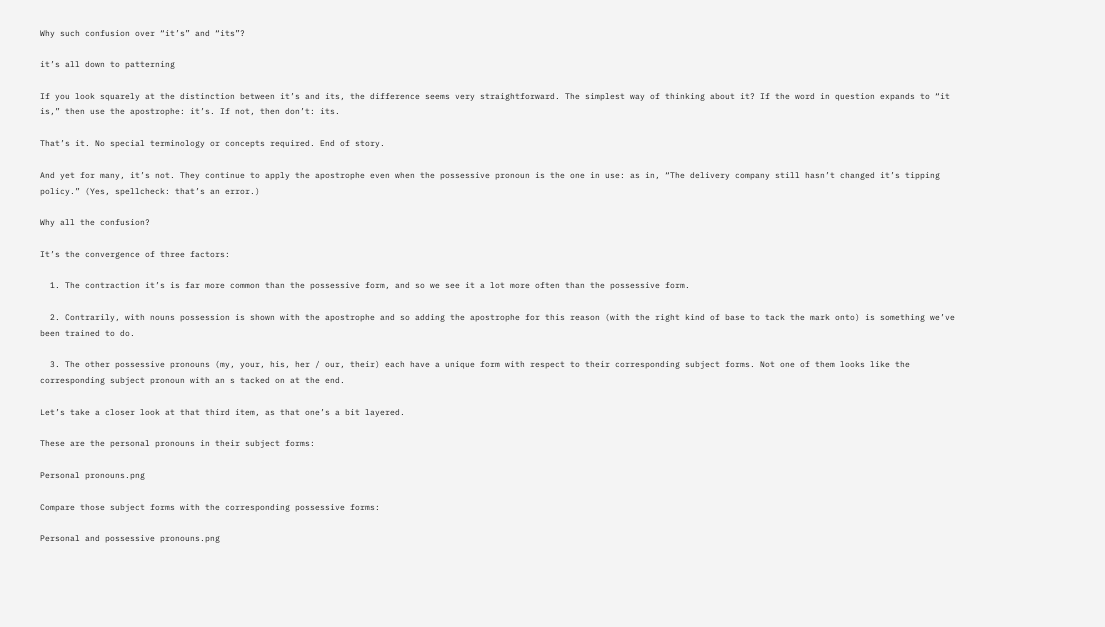Why such confusion over “it’s” and “its”?

it’s all down to patterning

If you look squarely at the distinction between it’s and its, the difference seems very straightforward. The simplest way of thinking about it? If the word in question expands to “it is,” then use the apostrophe: it’s. If not, then don’t: its.

That’s it. No special terminology or concepts required. End of story.

And yet for many, it’s not. They continue to apply the apostrophe even when the possessive pronoun is the one in use: as in, “The delivery company still hasn’t changed it’s tipping policy.” (Yes, spellcheck: that’s an error.)

Why all the confusion?

It’s the convergence of three factors:

  1. The contraction it’s is far more common than the possessive form, and so we see it a lot more often than the possessive form.

  2. Contrarily, with nouns possession is shown with the apostrophe and so adding the apostrophe for this reason (with the right kind of base to tack the mark onto) is something we’ve been trained to do.

  3. The other possessive pronouns (my, your, his, her / our, their) each have a unique form with respect to their corresponding subject forms. Not one of them looks like the corresponding subject pronoun with an s tacked on at the end.

Let’s take a closer look at that third item, as that one’s a bit layered.

These are the personal pronouns in their subject forms:

Personal pronouns.png

Compare those subject forms with the corresponding possessive forms:

Personal and possessive pronouns.png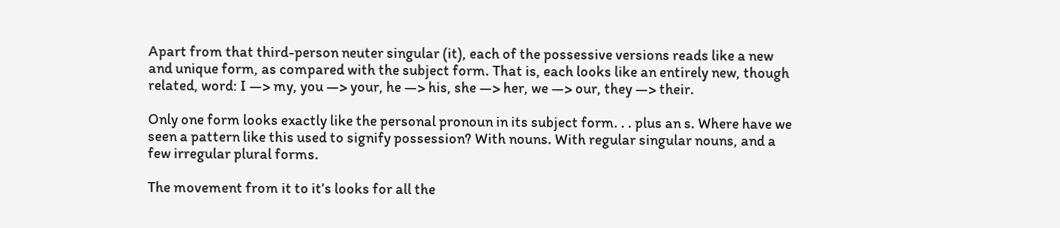Apart from that third-person neuter singular (it), each of the possessive versions reads like a new and unique form, as compared with the subject form. That is, each looks like an entirely new, though related, word: I —> my, you —> your, he —> his, she —> her, we —> our, they —> their.

Only one form looks exactly like the personal pronoun in its subject form. . . plus an s. Where have we seen a pattern like this used to signify possession? With nouns. With regular singular nouns, and a few irregular plural forms.

The movement from it to it’s looks for all the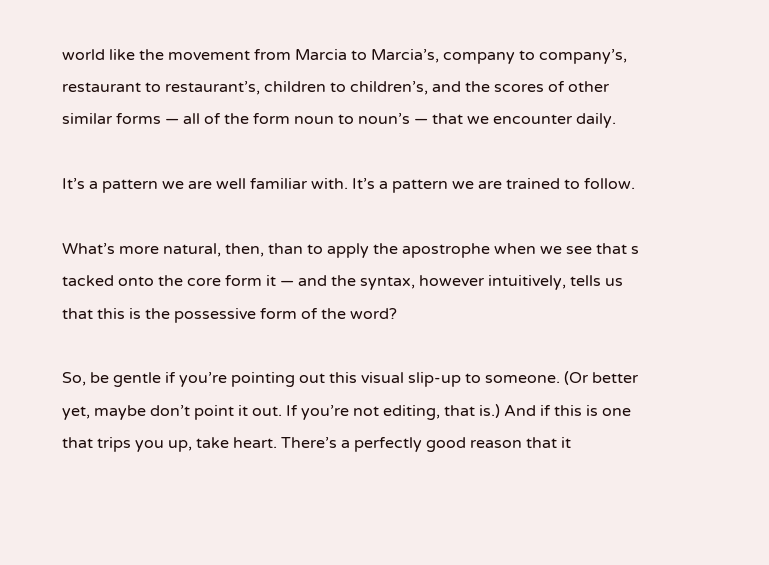world like the movement from Marcia to Marcia’s, company to company’s, restaurant to restaurant’s, children to children’s, and the scores of other similar forms — all of the form noun to noun’s — that we encounter daily.

It’s a pattern we are well familiar with. It’s a pattern we are trained to follow.

What’s more natural, then, than to apply the apostrophe when we see that s tacked onto the core form it — and the syntax, however intuitively, tells us that this is the possessive form of the word?

So, be gentle if you’re pointing out this visual slip-up to someone. (Or better yet, maybe don’t point it out. If you’re not editing, that is.) And if this is one that trips you up, take heart. There’s a perfectly good reason that it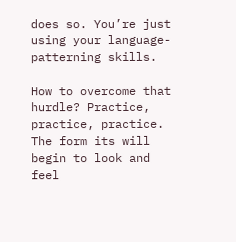does so. You’re just using your language-patterning skills.

How to overcome that hurdle? Practice, practice, practice. The form its will begin to look and feel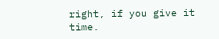right, if you give it time.